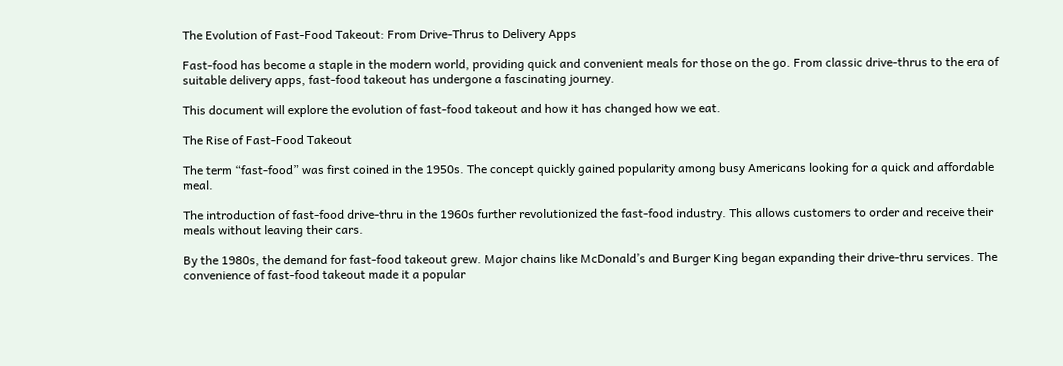The Evolution of Fast-Food Takeout: From Drive-Thrus to Delivery Apps

Fast-food has become a staple in the modern world, providing quick and convenient meals for those on the go. From classic drive-thrus to the era of suitable delivery apps, fast-food takeout has undergone a fascinating journey.

This document will explore the evolution of fast-food takeout and how it has changed how we eat.

The Rise of Fast-Food Takeout

The term “fast-food” was first coined in the 1950s. The concept quickly gained popularity among busy Americans looking for a quick and affordable meal.

The introduction of fast-food drive-thru in the 1960s further revolutionized the fast-food industry. This allows customers to order and receive their meals without leaving their cars.

By the 1980s, the demand for fast-food takeout grew. Major chains like McDonald’s and Burger King began expanding their drive-thru services. The convenience of fast-food takeout made it a popular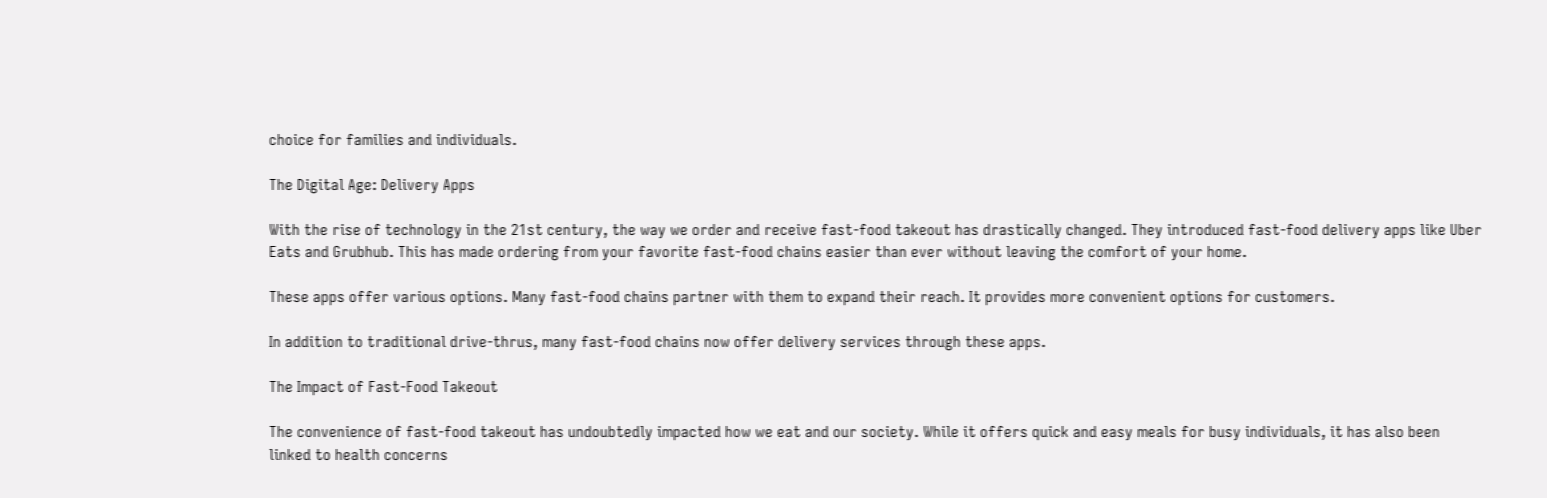choice for families and individuals.

The Digital Age: Delivery Apps

With the rise of technology in the 21st century, the way we order and receive fast-food takeout has drastically changed. They introduced fast-food delivery apps like Uber Eats and Grubhub. This has made ordering from your favorite fast-food chains easier than ever without leaving the comfort of your home.

These apps offer various options. Many fast-food chains partner with them to expand their reach. It provides more convenient options for customers.

In addition to traditional drive-thrus, many fast-food chains now offer delivery services through these apps.

The Impact of Fast-Food Takeout

The convenience of fast-food takeout has undoubtedly impacted how we eat and our society. While it offers quick and easy meals for busy individuals, it has also been linked to health concerns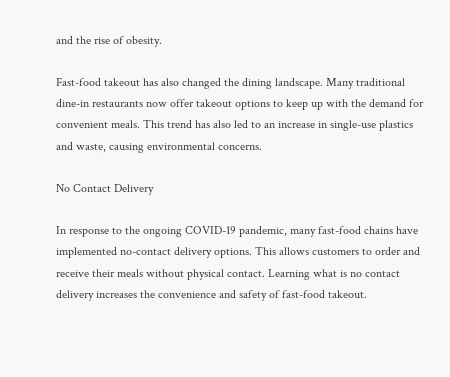and the rise of obesity.

Fast-food takeout has also changed the dining landscape. Many traditional dine-in restaurants now offer takeout options to keep up with the demand for convenient meals. This trend has also led to an increase in single-use plastics and waste, causing environmental concerns.

No Contact Delivery

In response to the ongoing COVID-19 pandemic, many fast-food chains have implemented no-contact delivery options. This allows customers to order and receive their meals without physical contact. Learning what is no contact delivery increases the convenience and safety of fast-food takeout.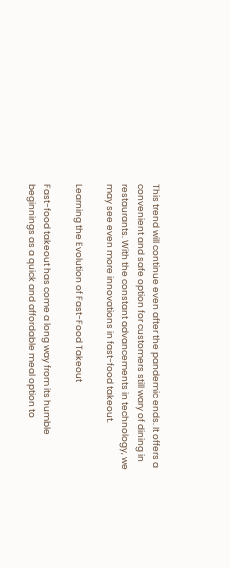This trend will continue even after the pandemic ends. It offers a convenient and safe option for customers still wary of dining in restaurants. With the constant advancements in technology, we may see even more innovations in fast-food takeout.

Learning the Evolution of Fast-Food Takeout

Fast-food takeout has come a long way from its humble beginnings as a quick and affordable meal option to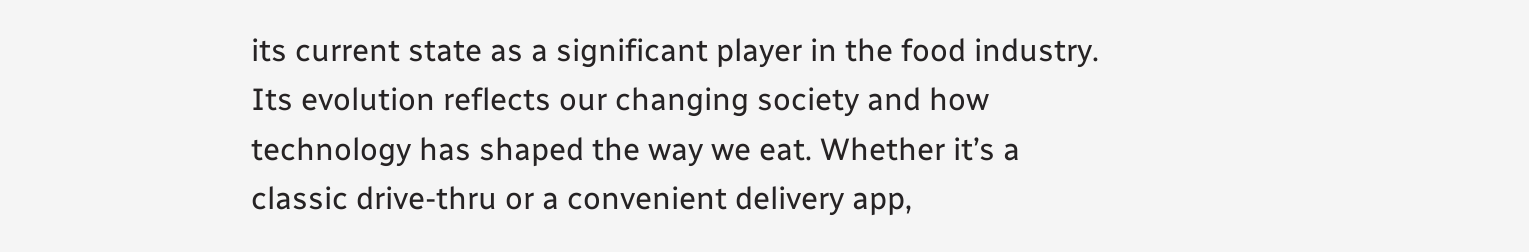its current state as a significant player in the food industry. Its evolution reflects our changing society and how technology has shaped the way we eat. Whether it’s a classic drive-thru or a convenient delivery app,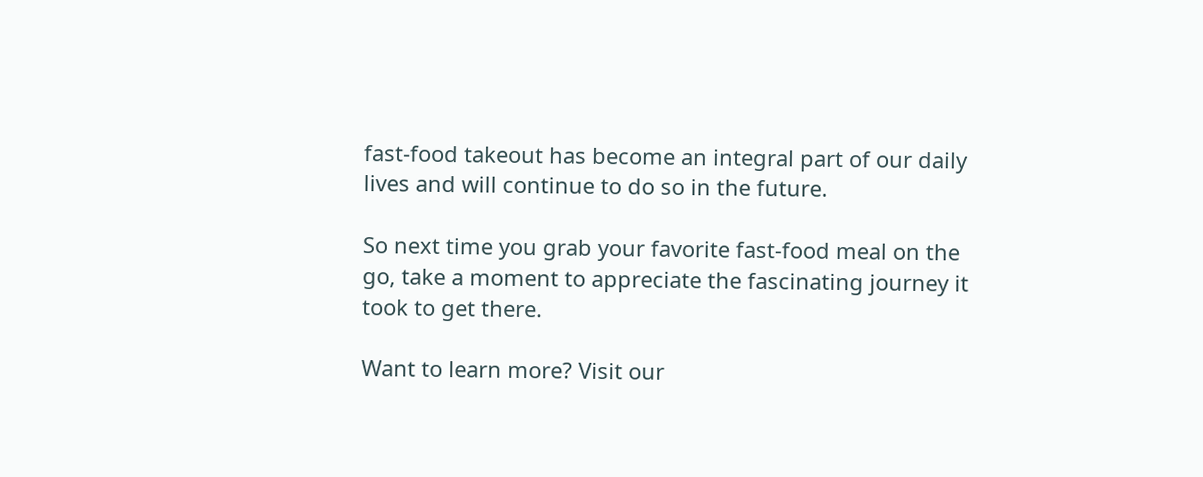fast-food takeout has become an integral part of our daily lives and will continue to do so in the future.

So next time you grab your favorite fast-food meal on the go, take a moment to appreciate the fascinating journey it took to get there.

Want to learn more? Visit our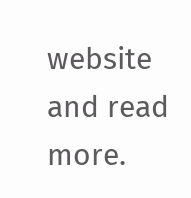website and read more.